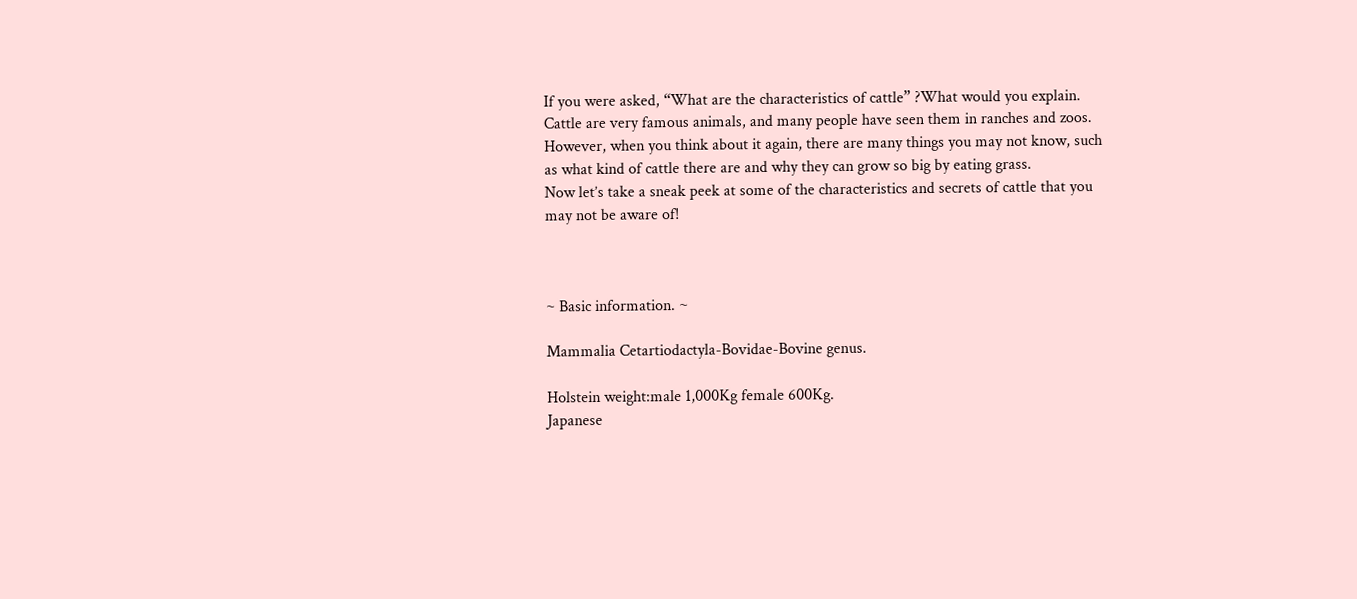If you were asked, “What are the characteristics of cattle” ?What would you explain.
Cattle are very famous animals, and many people have seen them in ranches and zoos.
However, when you think about it again, there are many things you may not know, such as what kind of cattle there are and why they can grow so big by eating grass.
Now let’s take a sneak peek at some of the characteristics and secrets of cattle that you may not be aware of!



~ Basic information. ~

Mammalia Cetartiodactyla-Bovidae-Bovine genus.

Holstein weight:male 1,000Kg female 600Kg.
Japanese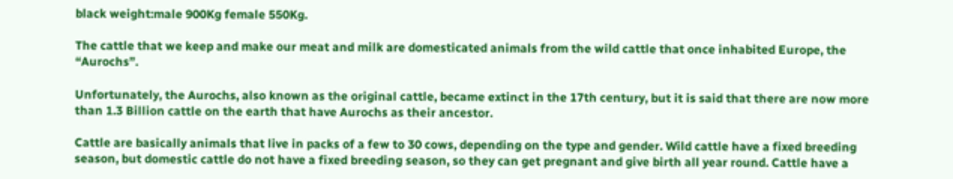black weight:male 900Kg female 550Kg.

The cattle that we keep and make our meat and milk are domesticated animals from the wild cattle that once inhabited Europe, the “Aurochs”.

Unfortunately, the Aurochs, also known as the original cattle, became extinct in the 17th century, but it is said that there are now more than 1.3 Billion cattle on the earth that have Aurochs as their ancestor.

Cattle are basically animals that live in packs of a few to 30 cows, depending on the type and gender. Wild cattle have a fixed breeding season, but domestic cattle do not have a fixed breeding season, so they can get pregnant and give birth all year round. Cattle have a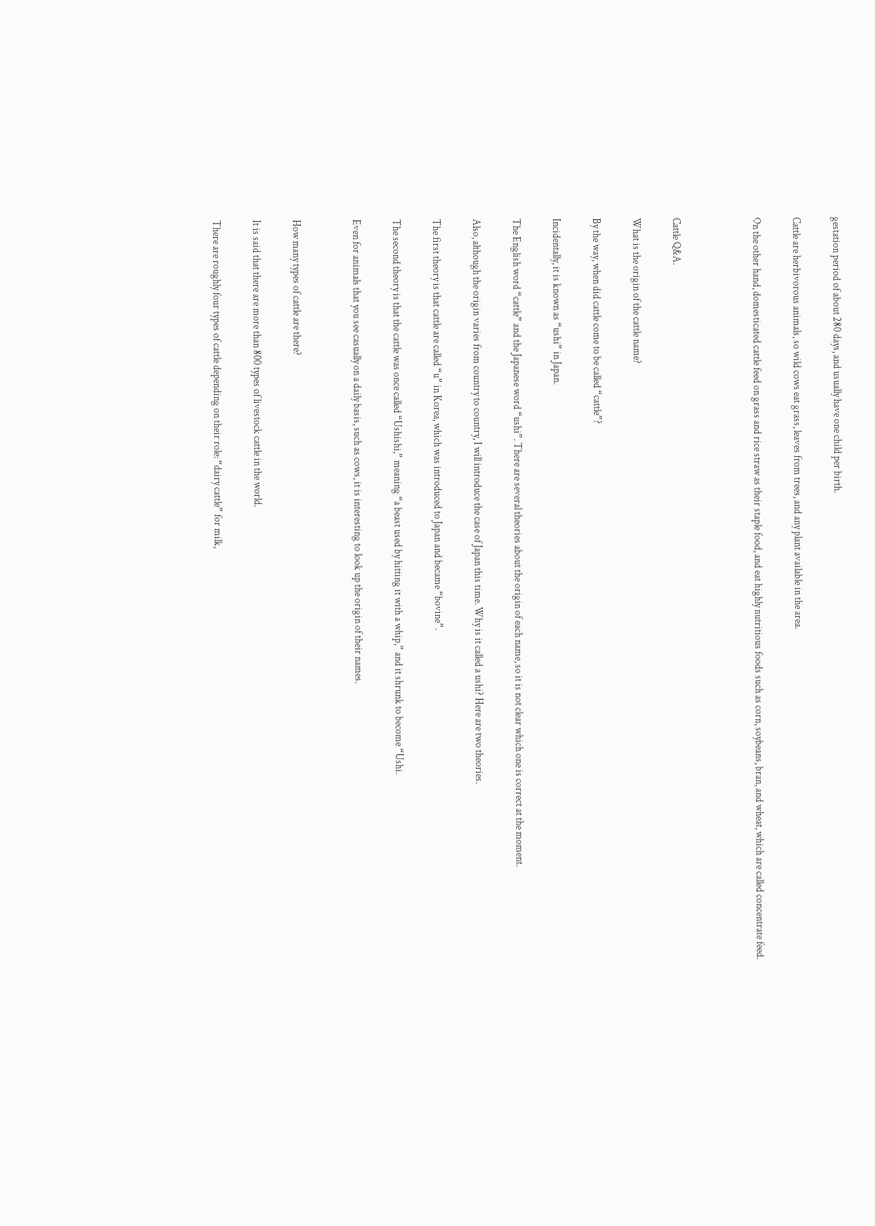gestation period of about 280 days, and usually have one child per birth.

Cattle are herbivorous animals, so wild cows eat grass, leaves from trees, and any plant available in the area.

On the other hand, domesticated cattle feed on grass and rice straw as their staple food, and eat highly nutritious foods such as corn, soybeans, bran, and wheat, which are called concentrate feed.



Cattle Q&A.

What is the origin of the cattle name?

By the way, when did cattle come to be called “cattle”?

Incidentally, it is known as “ushi” in Japan.

The English word “cattle” and the Japanese word “ushi”. There are several theories about the origin of each name, so it is not clear which one is correct at the moment.

Also, although the origin varies from country to country, I will introduce the case of Japan this time. Why is it called a ushi? Here are two theories.

The first theory is that cattle are called “u” in Korea, which was introduced to Japan and became “bovine”.

The second theory is that the cattle was once called “Ushishi,” meaning “a beast used by hitting it with a whip,” and it shrunk to become “Ushi.

Even for animals that you see casually on a daily basis, such as cows, it is interesting to look up the origin of their names.


How many types of cattle are there?

It is said that there are more than 800 types of livestock cattle in the world.

There are roughly four types of cattle depending on their role: “dairy cattle” for milk,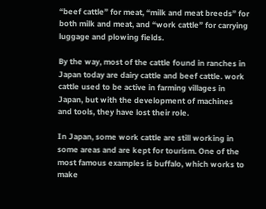“beef cattle” for meat, “milk and meat breeds” for both milk and meat, and “work cattle” for carrying luggage and plowing fields.

By the way, most of the cattle found in ranches in Japan today are dairy cattle and beef cattle. work cattle used to be active in farming villages in Japan, but with the development of machines and tools, they have lost their role.

In Japan, some work cattle are still working in some areas and are kept for tourism. One of the most famous examples is buffalo, which works to make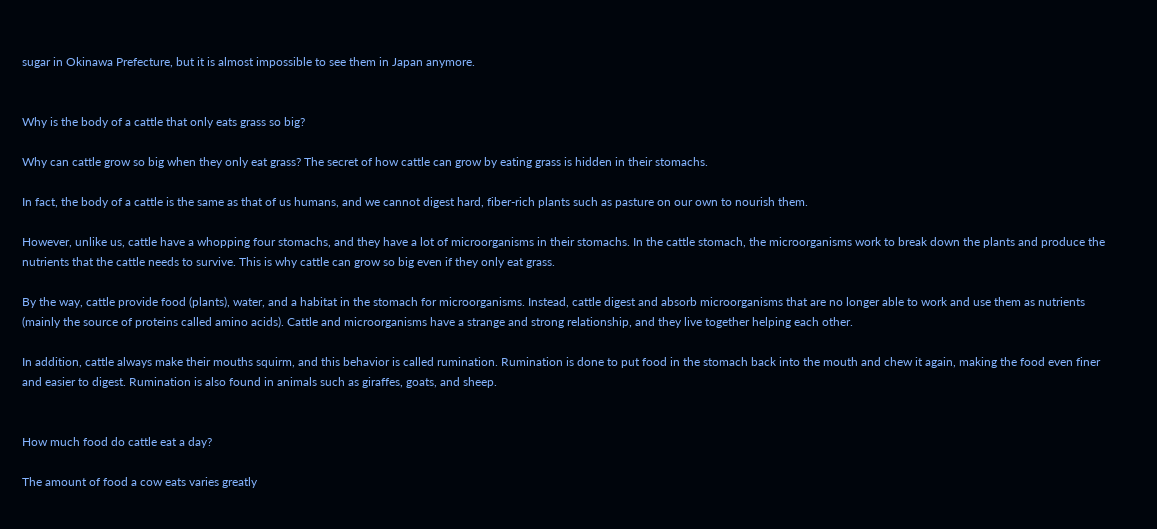sugar in Okinawa Prefecture, but it is almost impossible to see them in Japan anymore.


Why is the body of a cattle that only eats grass so big?

Why can cattle grow so big when they only eat grass? The secret of how cattle can grow by eating grass is hidden in their stomachs.

In fact, the body of a cattle is the same as that of us humans, and we cannot digest hard, fiber-rich plants such as pasture on our own to nourish them.

However, unlike us, cattle have a whopping four stomachs, and they have a lot of microorganisms in their stomachs. In the cattle stomach, the microorganisms work to break down the plants and produce the nutrients that the cattle needs to survive. This is why cattle can grow so big even if they only eat grass.

By the way, cattle provide food (plants), water, and a habitat in the stomach for microorganisms. Instead, cattle digest and absorb microorganisms that are no longer able to work and use them as nutrients (mainly the source of proteins called amino acids). Cattle and microorganisms have a strange and strong relationship, and they live together helping each other.

In addition, cattle always make their mouths squirm, and this behavior is called rumination. Rumination is done to put food in the stomach back into the mouth and chew it again, making the food even finer and easier to digest. Rumination is also found in animals such as giraffes, goats, and sheep.


How much food do cattle eat a day?

The amount of food a cow eats varies greatly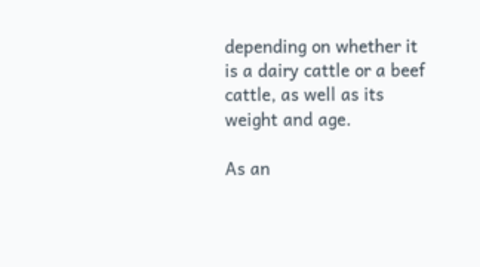depending on whether it is a dairy cattle or a beef cattle, as well as its weight and age.

As an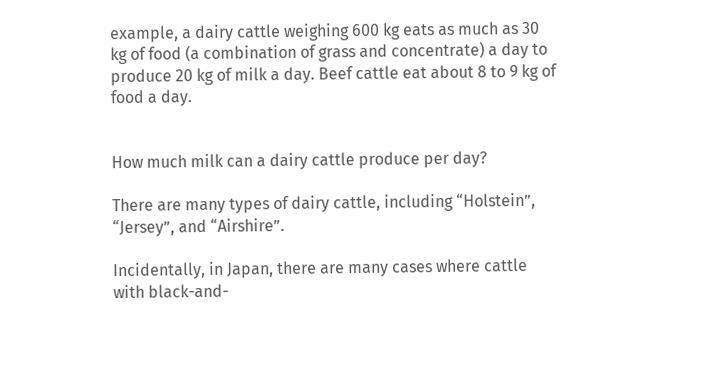example, a dairy cattle weighing 600 kg eats as much as 30 kg of food (a combination of grass and concentrate) a day to produce 20 kg of milk a day. Beef cattle eat about 8 to 9 kg of food a day.


How much milk can a dairy cattle produce per day?

There are many types of dairy cattle, including “Holstein”, “Jersey”, and “Airshire”.

Incidentally, in Japan, there are many cases where cattle with black-and-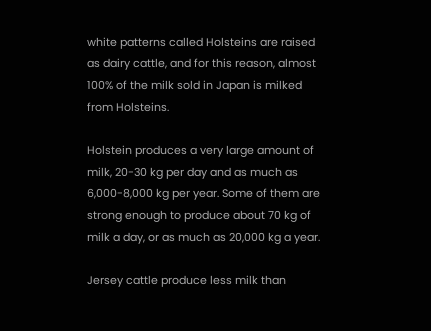white patterns called Holsteins are raised as dairy cattle, and for this reason, almost 100% of the milk sold in Japan is milked from Holsteins.

Holstein produces a very large amount of milk, 20-30 kg per day and as much as 6,000-8,000 kg per year. Some of them are strong enough to produce about 70 kg of milk a day, or as much as 20,000 kg a year.

Jersey cattle produce less milk than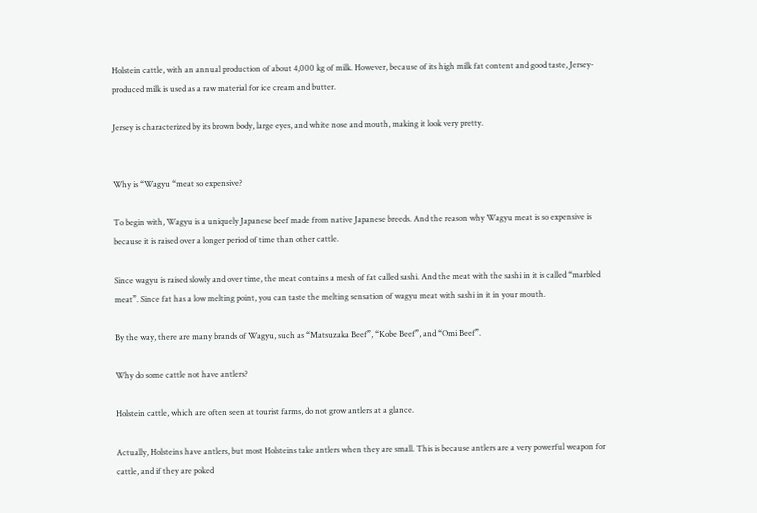Holstein cattle, with an annual production of about 4,000 kg of milk. However, because of its high milk fat content and good taste, Jersey-produced milk is used as a raw material for ice cream and butter.

Jersey is characterized by its brown body, large eyes, and white nose and mouth, making it look very pretty.


Why is “Wagyu “meat so expensive?

To begin with, Wagyu is a uniquely Japanese beef made from native Japanese breeds. And the reason why Wagyu meat is so expensive is because it is raised over a longer period of time than other cattle.

Since wagyu is raised slowly and over time, the meat contains a mesh of fat called sashi. And the meat with the sashi in it is called “marbled meat”. Since fat has a low melting point, you can taste the melting sensation of wagyu meat with sashi in it in your mouth.

By the way, there are many brands of Wagyu, such as “Matsuzaka Beef”, “Kobe Beef”, and “Omi Beef”.

Why do some cattle not have antlers?

Holstein cattle, which are often seen at tourist farms, do not grow antlers at a glance.

Actually, Holsteins have antlers, but most Holsteins take antlers when they are small. This is because antlers are a very powerful weapon for cattle, and if they are poked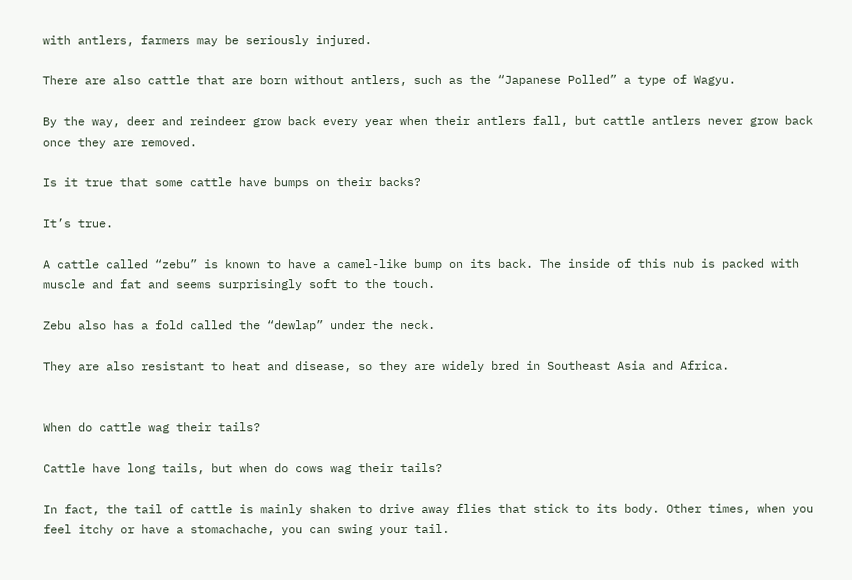with antlers, farmers may be seriously injured.

There are also cattle that are born without antlers, such as the “Japanese Polled” a type of Wagyu.

By the way, deer and reindeer grow back every year when their antlers fall, but cattle antlers never grow back once they are removed.

Is it true that some cattle have bumps on their backs?

It’s true.

A cattle called “zebu” is known to have a camel-like bump on its back. The inside of this nub is packed with muscle and fat and seems surprisingly soft to the touch.

Zebu also has a fold called the “dewlap” under the neck.

They are also resistant to heat and disease, so they are widely bred in Southeast Asia and Africa.


When do cattle wag their tails?

Cattle have long tails, but when do cows wag their tails?

In fact, the tail of cattle is mainly shaken to drive away flies that stick to its body. Other times, when you feel itchy or have a stomachache, you can swing your tail.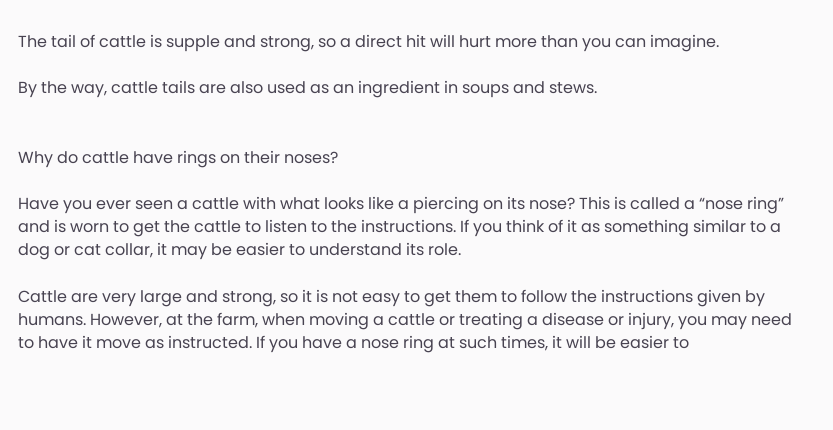The tail of cattle is supple and strong, so a direct hit will hurt more than you can imagine.

By the way, cattle tails are also used as an ingredient in soups and stews.


Why do cattle have rings on their noses?

Have you ever seen a cattle with what looks like a piercing on its nose? This is called a “nose ring” and is worn to get the cattle to listen to the instructions. If you think of it as something similar to a dog or cat collar, it may be easier to understand its role.

Cattle are very large and strong, so it is not easy to get them to follow the instructions given by humans. However, at the farm, when moving a cattle or treating a disease or injury, you may need to have it move as instructed. If you have a nose ring at such times, it will be easier to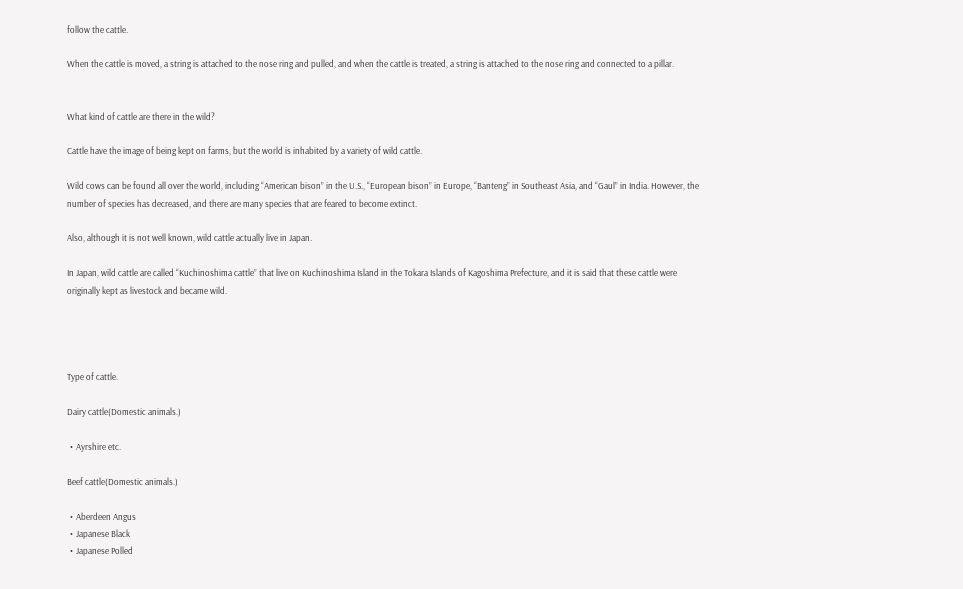follow the cattle.

When the cattle is moved, a string is attached to the nose ring and pulled, and when the cattle is treated, a string is attached to the nose ring and connected to a pillar.


What kind of cattle are there in the wild?

Cattle have the image of being kept on farms, but the world is inhabited by a variety of wild cattle.

Wild cows can be found all over the world, including “American bison” in the U.S., “European bison” in Europe, “Banteng” in Southeast Asia, and “Gaul” in India. However, the number of species has decreased, and there are many species that are feared to become extinct.

Also, although it is not well known, wild cattle actually live in Japan.

In Japan, wild cattle are called “Kuchinoshima cattle” that live on Kuchinoshima Island in the Tokara Islands of Kagoshima Prefecture, and it is said that these cattle were originally kept as livestock and became wild.




Type of cattle.

Dairy cattle(Domestic animals.)

・Ayrshire etc.

Beef cattle(Domestic animals.)

・Aberdeen Angus
・Japanese Black
・Japanese Polled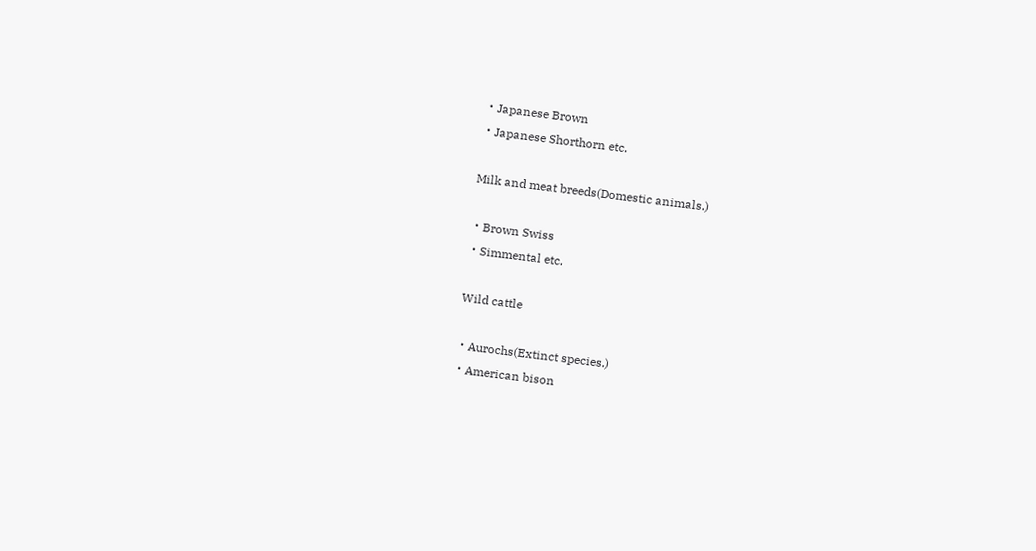・Japanese Brown
・Japanese Shorthorn etc.

Milk and meat breeds(Domestic animals.)

・Brown Swiss
・Simmental etc.

Wild cattle

・Aurochs(Extinct species.)
・American bison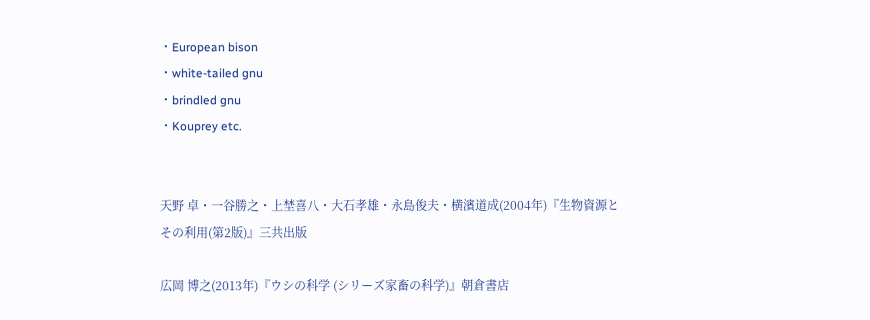・European bison
・white-tailed gnu
・brindled gnu
・Kouprey etc.


天野 卓・一谷勝之・上埜喜八・大石孝雄・永島俊夫・横濱道成(2004年)『生物資源とその利用(第2版)』三共出版

広岡 博之(2013年)『ウシの科学 (シリーズ家畜の科学)』朝倉書店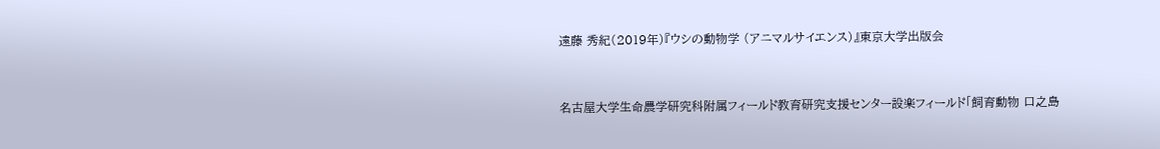遠藤 秀紀(2019年)『ウシの動物学 (アニマルサイエンス)』東京大学出版会


名古屋大学生命農学研究科附属フィールド教育研究支援センター設楽フィールド「飼育動物 口之島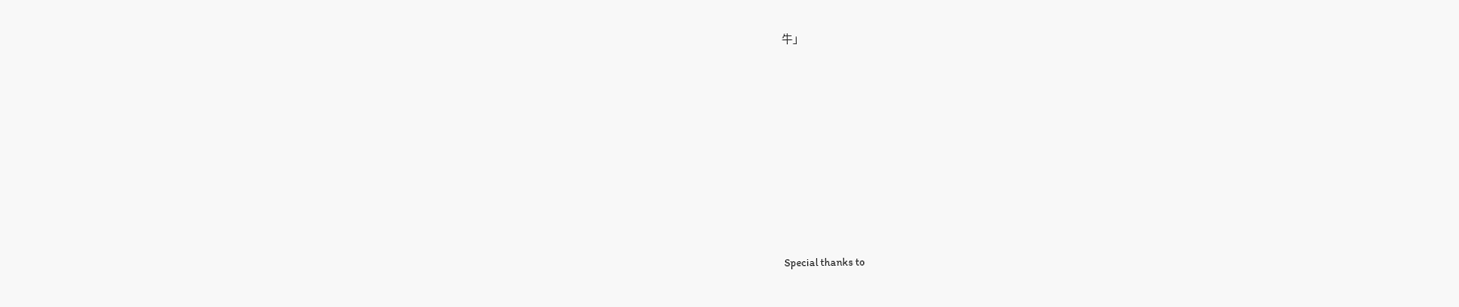牛」








Special thanks to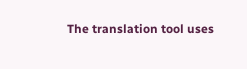The translation tool uses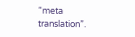“meta translation”.